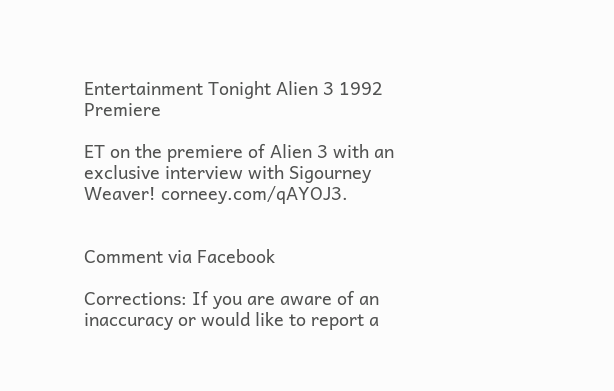Entertainment Tonight Alien 3 1992 Premiere

ET on the premiere of Alien 3 with an exclusive interview with Sigourney Weaver! corneey.com/qAYOJ3.


Comment via Facebook

Corrections: If you are aware of an inaccuracy or would like to report a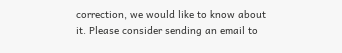correction, we would like to know about it. Please consider sending an email to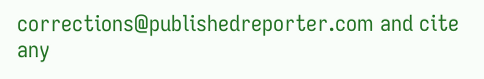corrections@publishedreporter.com and cite any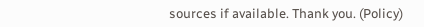sources if available. Thank you. (Policy)